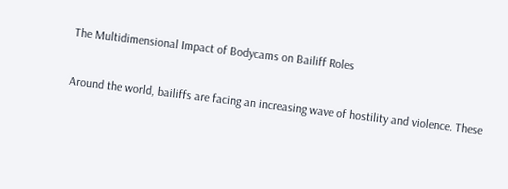The Multidimensional Impact of Bodycams on Bailiff Roles

Around the world, bailiffs are facing an increasing wave of hostility and violence. These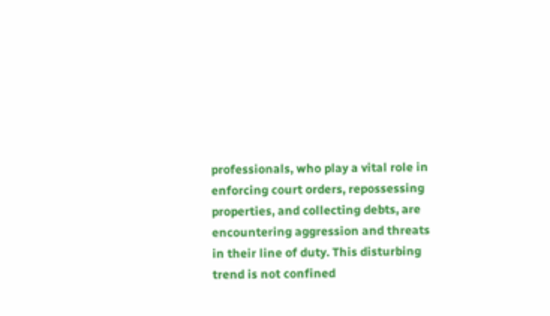professionals, who play a vital role in enforcing court orders, repossessing properties, and collecting debts, are encountering aggression and threats in their line of duty. This disturbing trend is not confined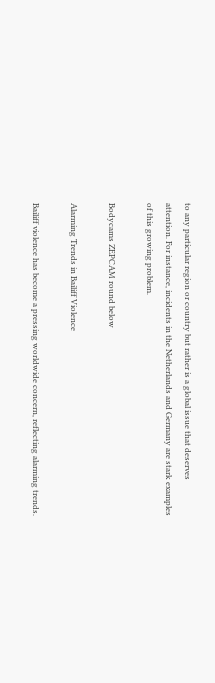to any particular region or country but rather is a global issue that deserves attention. For instance, incidents in the Netherlands and Germany are stark examples of this growing problem.

Bodycams ZEPCAM round below

Alarming Trends in Bailiff Violence

Bailiff violence has become a pressing worldwide concern, reflecting alarming trends.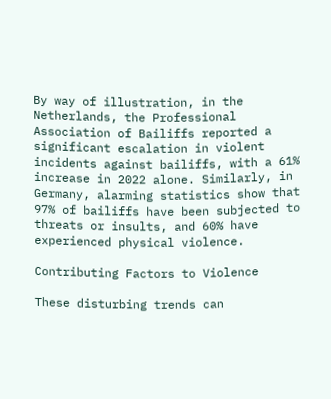By way of illustration, in the Netherlands, the Professional Association of Bailiffs reported a significant escalation in violent incidents against bailiffs, with a 61% increase in 2022 alone. Similarly, in Germany, alarming statistics show that 97% of bailiffs have been subjected to threats or insults, and 60% have experienced physical violence.

Contributing Factors to Violence

These disturbing trends can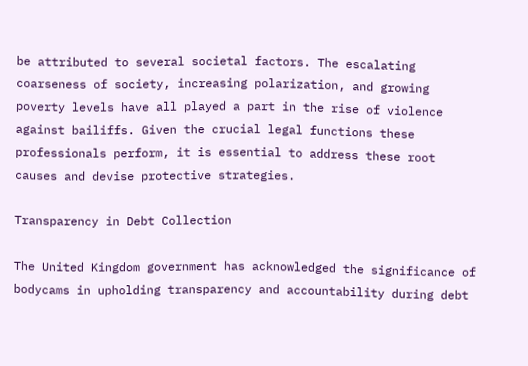be attributed to several societal factors. The escalating coarseness of society, increasing polarization, and growing poverty levels have all played a part in the rise of violence against bailiffs. Given the crucial legal functions these professionals perform, it is essential to address these root causes and devise protective strategies.

Transparency in Debt Collection

The United Kingdom government has acknowledged the significance of bodycams in upholding transparency and accountability during debt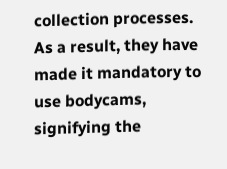collection processes. As a result, they have made it mandatory to use bodycams, signifying the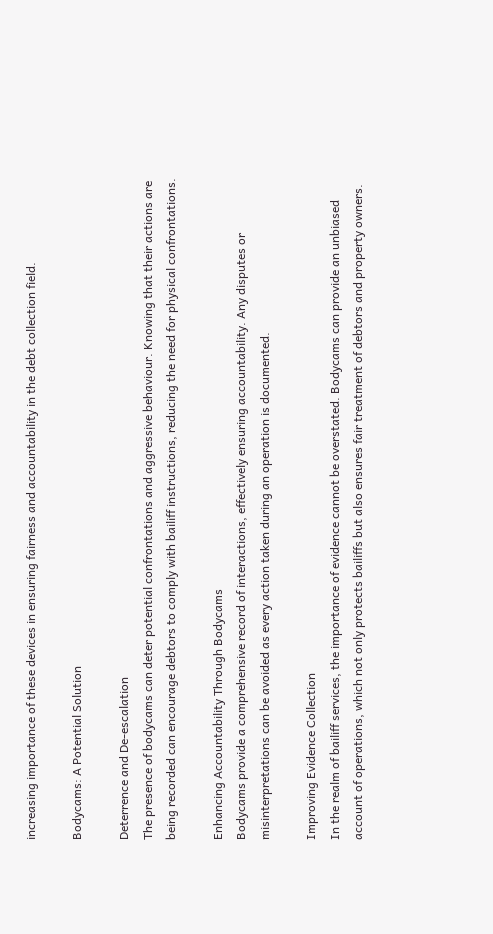increasing importance of these devices in ensuring fairness and accountability in the debt collection field.

Bodycams: A Potential Solution

Deterrence and De-escalation
The presence of bodycams can deter potential confrontations and aggressive behaviour. Knowing that their actions are being recorded can encourage debtors to comply with bailiff instructions, reducing the need for physical confrontations.

Enhancing Accountability Through Bodycams
Bodycams provide a comprehensive record of interactions, effectively ensuring accountability. Any disputes or misinterpretations can be avoided as every action taken during an operation is documented.

Improving Evidence Collection
In the realm of bailiff services, the importance of evidence cannot be overstated. Bodycams can provide an unbiased account of operations, which not only protects bailiffs but also ensures fair treatment of debtors and property owners.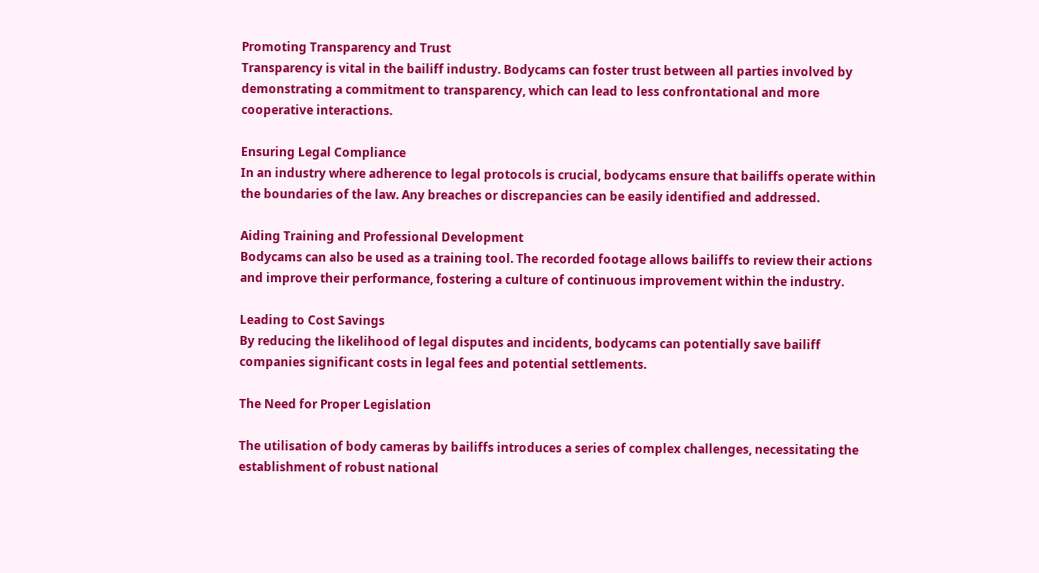Promoting Transparency and Trust
Transparency is vital in the bailiff industry. Bodycams can foster trust between all parties involved by demonstrating a commitment to transparency, which can lead to less confrontational and more cooperative interactions.

Ensuring Legal Compliance
In an industry where adherence to legal protocols is crucial, bodycams ensure that bailiffs operate within the boundaries of the law. Any breaches or discrepancies can be easily identified and addressed.

Aiding Training and Professional Development
Bodycams can also be used as a training tool. The recorded footage allows bailiffs to review their actions and improve their performance, fostering a culture of continuous improvement within the industry.

Leading to Cost Savings
By reducing the likelihood of legal disputes and incidents, bodycams can potentially save bailiff companies significant costs in legal fees and potential settlements.

The Need for Proper Legislation

The utilisation of body cameras by bailiffs introduces a series of complex challenges, necessitating the establishment of robust national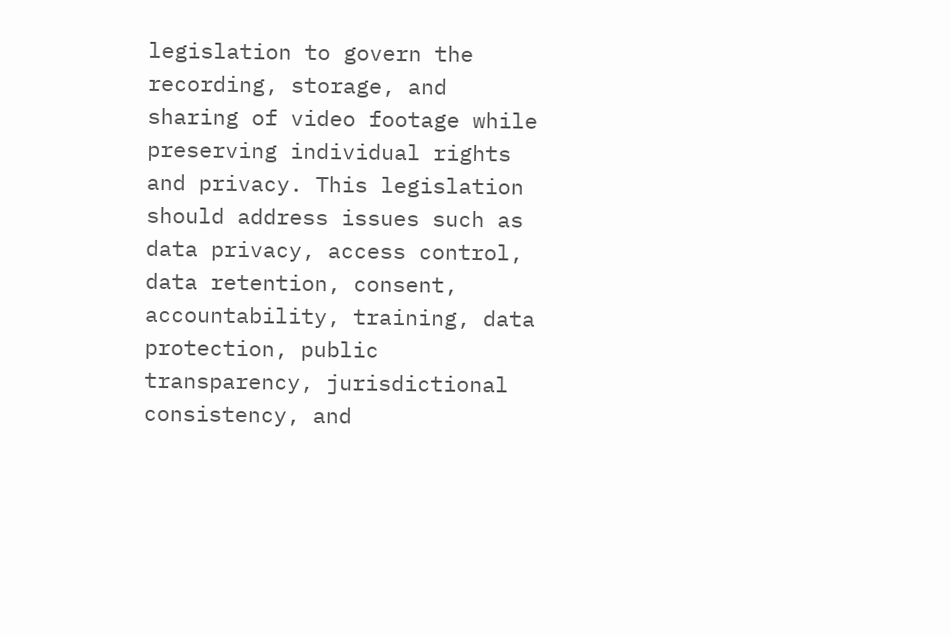legislation to govern the recording, storage, and sharing of video footage while preserving individual rights and privacy. This legislation should address issues such as data privacy, access control, data retention, consent, accountability, training, data protection, public transparency, jurisdictional consistency, and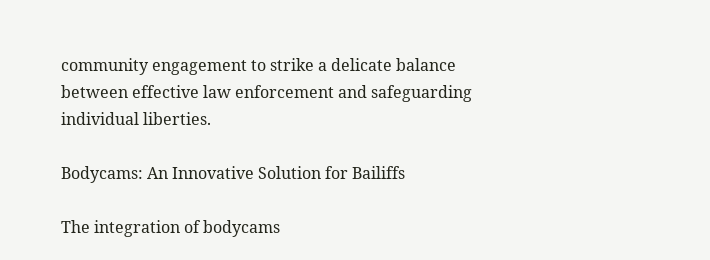community engagement to strike a delicate balance between effective law enforcement and safeguarding individual liberties.

Bodycams: An Innovative Solution for Bailiffs

The integration of bodycams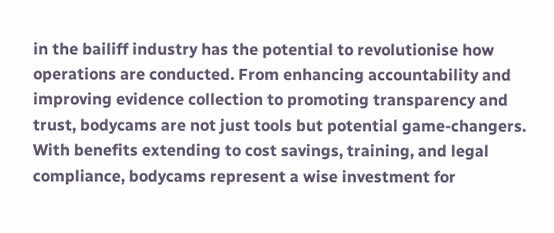in the bailiff industry has the potential to revolutionise how operations are conducted. From enhancing accountability and improving evidence collection to promoting transparency and trust, bodycams are not just tools but potential game-changers. With benefits extending to cost savings, training, and legal compliance, bodycams represent a wise investment for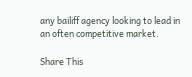any bailiff agency looking to lead in an often competitive market.

Share This